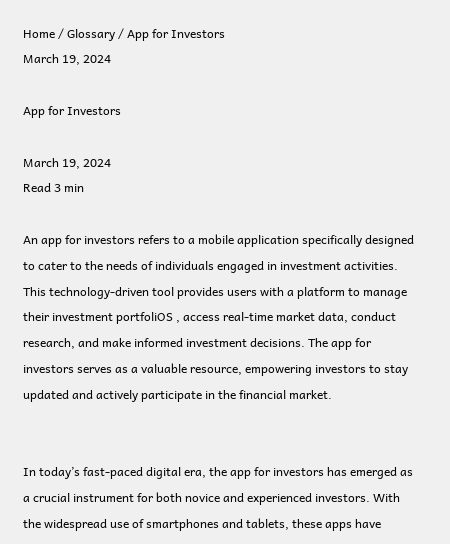Home / Glossary / App for Investors
March 19, 2024

App for Investors

March 19, 2024
Read 3 min

An app for investors refers to a mobile application specifically designed to cater to the needs of individuals engaged in investment activities. This technology-driven tool provides users with a platform to manage their investment portfoliOS , access real-time market data, conduct research, and make informed investment decisions. The app for investors serves as a valuable resource, empowering investors to stay updated and actively participate in the financial market.


In today’s fast-paced digital era, the app for investors has emerged as a crucial instrument for both novice and experienced investors. With the widespread use of smartphones and tablets, these apps have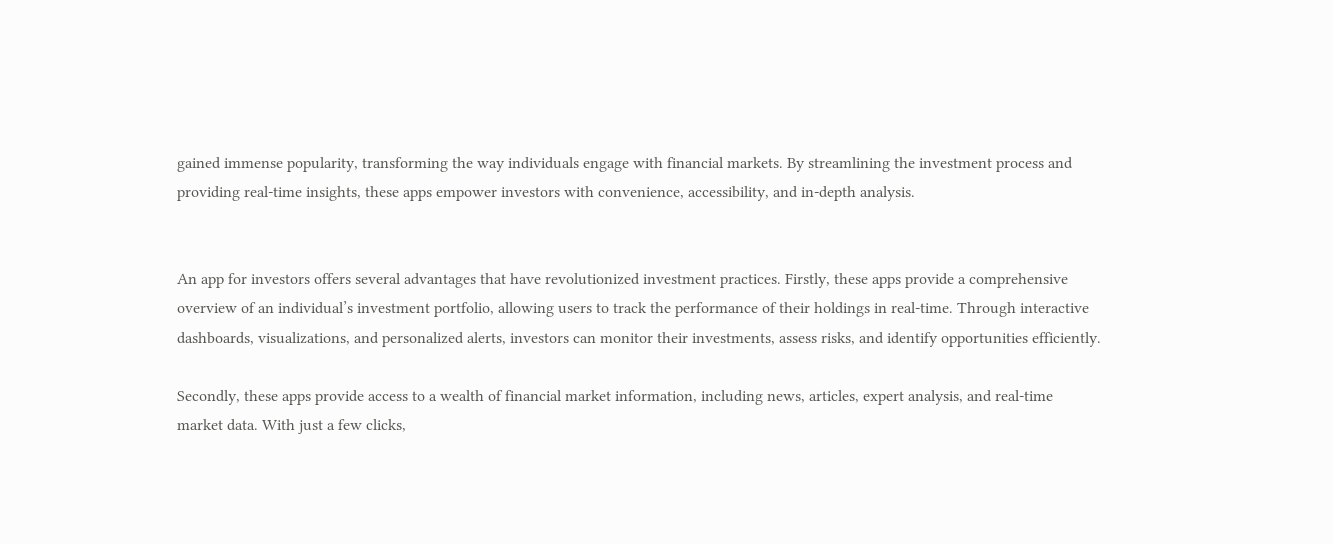gained immense popularity, transforming the way individuals engage with financial markets. By streamlining the investment process and providing real-time insights, these apps empower investors with convenience, accessibility, and in-depth analysis.


An app for investors offers several advantages that have revolutionized investment practices. Firstly, these apps provide a comprehensive overview of an individual’s investment portfolio, allowing users to track the performance of their holdings in real-time. Through interactive dashboards, visualizations, and personalized alerts, investors can monitor their investments, assess risks, and identify opportunities efficiently.

Secondly, these apps provide access to a wealth of financial market information, including news, articles, expert analysis, and real-time market data. With just a few clicks,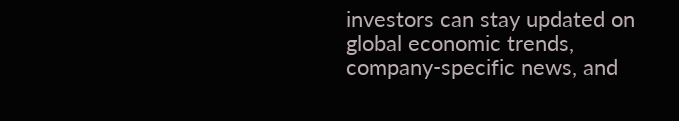investors can stay updated on global economic trends, company-specific news, and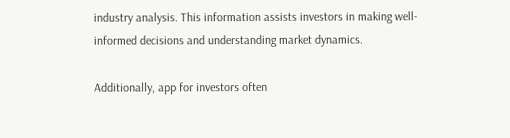industry analysis. This information assists investors in making well-informed decisions and understanding market dynamics.

Additionally, app for investors often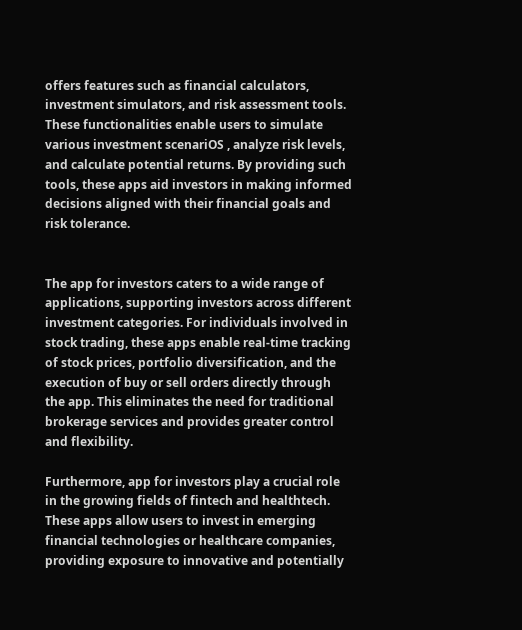offers features such as financial calculators, investment simulators, and risk assessment tools. These functionalities enable users to simulate various investment scenariOS , analyze risk levels, and calculate potential returns. By providing such tools, these apps aid investors in making informed decisions aligned with their financial goals and risk tolerance.


The app for investors caters to a wide range of applications, supporting investors across different investment categories. For individuals involved in stock trading, these apps enable real-time tracking of stock prices, portfolio diversification, and the execution of buy or sell orders directly through the app. This eliminates the need for traditional brokerage services and provides greater control and flexibility.

Furthermore, app for investors play a crucial role in the growing fields of fintech and healthtech. These apps allow users to invest in emerging financial technologies or healthcare companies, providing exposure to innovative and potentially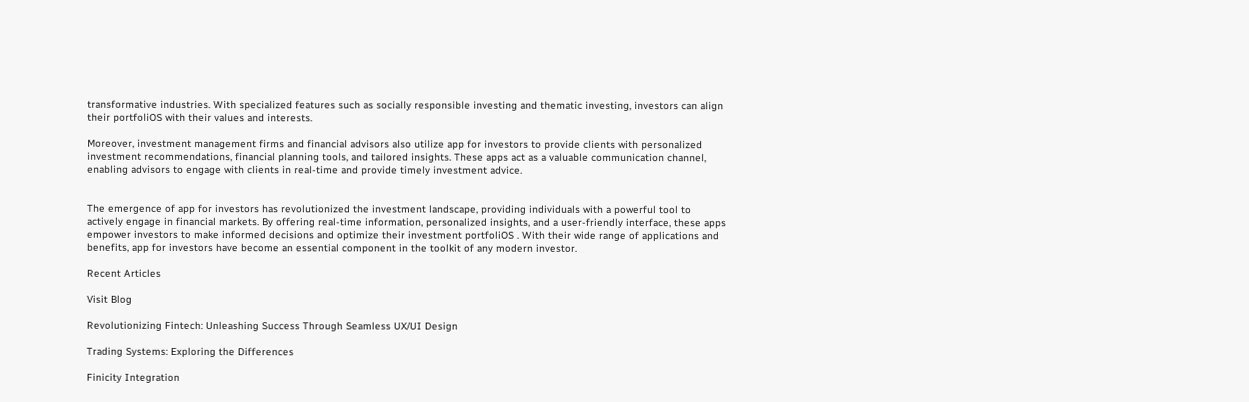transformative industries. With specialized features such as socially responsible investing and thematic investing, investors can align their portfoliOS with their values and interests.

Moreover, investment management firms and financial advisors also utilize app for investors to provide clients with personalized investment recommendations, financial planning tools, and tailored insights. These apps act as a valuable communication channel, enabling advisors to engage with clients in real-time and provide timely investment advice.


The emergence of app for investors has revolutionized the investment landscape, providing individuals with a powerful tool to actively engage in financial markets. By offering real-time information, personalized insights, and a user-friendly interface, these apps empower investors to make informed decisions and optimize their investment portfoliOS . With their wide range of applications and benefits, app for investors have become an essential component in the toolkit of any modern investor.

Recent Articles

Visit Blog

Revolutionizing Fintech: Unleashing Success Through Seamless UX/UI Design

Trading Systems: Exploring the Differences

Finicity Integration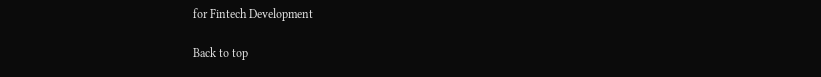for Fintech Development

Back to top